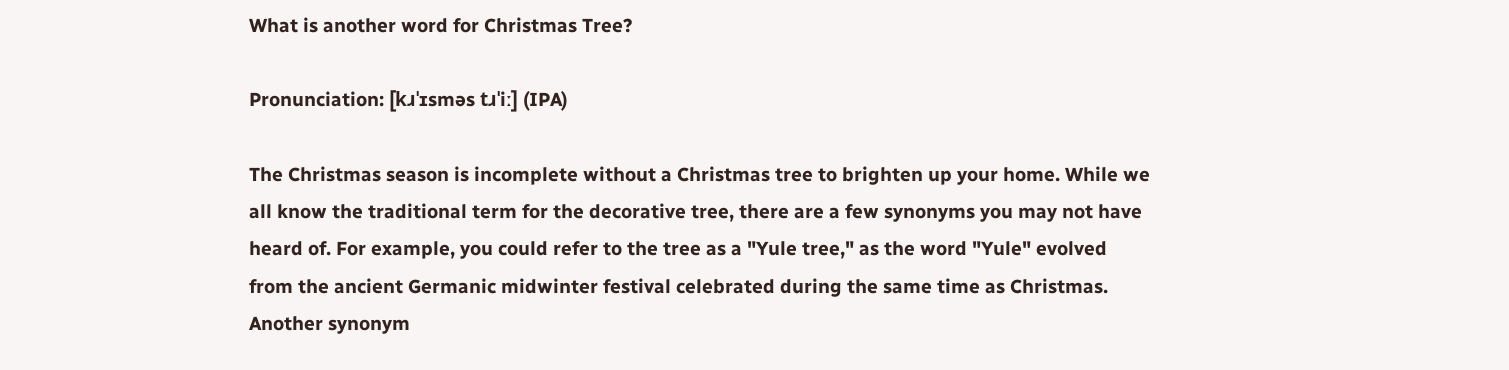What is another word for Christmas Tree?

Pronunciation: [kɹˈɪsməs tɹˈiː] (IPA)

The Christmas season is incomplete without a Christmas tree to brighten up your home. While we all know the traditional term for the decorative tree, there are a few synonyms you may not have heard of. For example, you could refer to the tree as a "Yule tree," as the word "Yule" evolved from the ancient Germanic midwinter festival celebrated during the same time as Christmas. Another synonym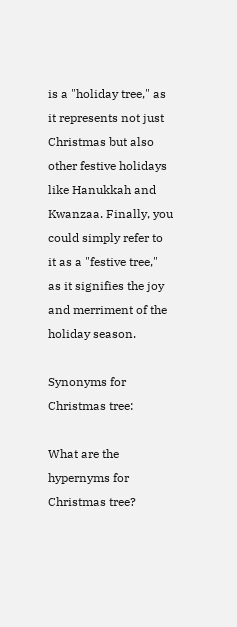is a "holiday tree," as it represents not just Christmas but also other festive holidays like Hanukkah and Kwanzaa. Finally, you could simply refer to it as a "festive tree," as it signifies the joy and merriment of the holiday season.

Synonyms for Christmas tree:

What are the hypernyms for Christmas tree?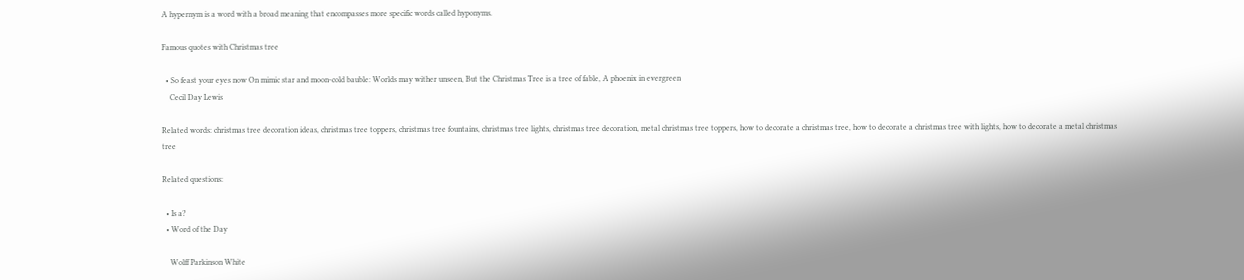A hypernym is a word with a broad meaning that encompasses more specific words called hyponyms.

Famous quotes with Christmas tree

  • So feast your eyes now On mimic star and moon-cold bauble: Worlds may wither unseen, But the Christmas Tree is a tree of fable, A phoenix in evergreen
    Cecil Day Lewis

Related words: christmas tree decoration ideas, christmas tree toppers, christmas tree fountains, christmas tree lights, christmas tree decoration, metal christmas tree toppers, how to decorate a christmas tree, how to decorate a christmas tree with lights, how to decorate a metal christmas tree

Related questions:

  • Is a?
  • Word of the Day

    Wolff Parkinson White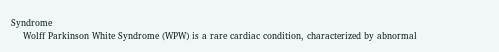Syndrome
    Wolff Parkinson White Syndrome (WPW) is a rare cardiac condition, characterized by abnormal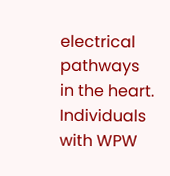electrical pathways in the heart. Individuals with WPW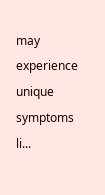may experience unique symptoms li...